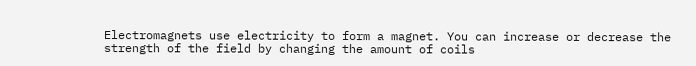Electromagnets use electricity to form a magnet. You can increase or decrease the strength of the field by changing the amount of coils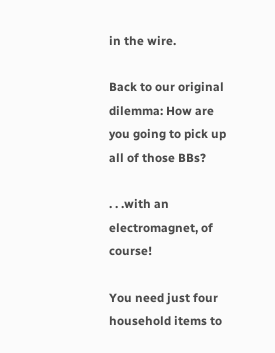in the wire.

Back to our original dilemma: How are you going to pick up all of those BBs?

. . .with an electromagnet, of course!

You need just four household items to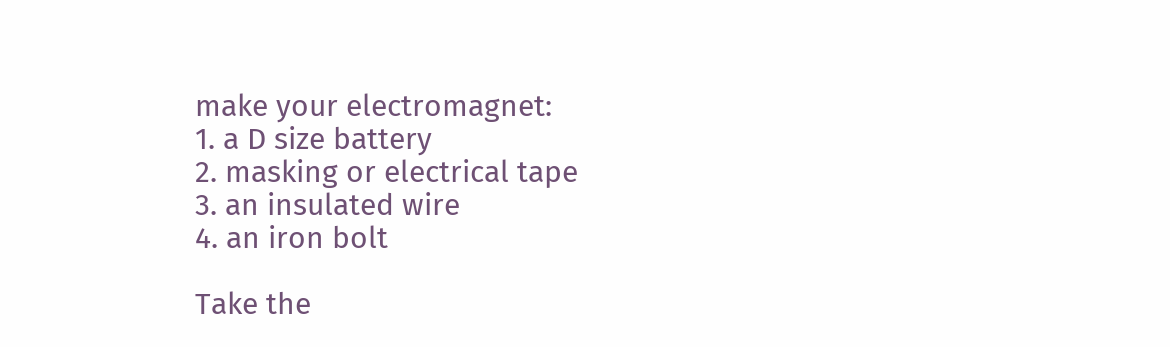make your electromagnet:
1. a D size battery
2. masking or electrical tape
3. an insulated wire
4. an iron bolt

Take the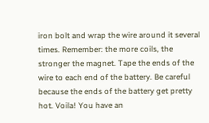iron bolt and wrap the wire around it several times. Remember: the more coils, the stronger the magnet. Tape the ends of the wire to each end of the battery. Be careful because the ends of the battery get pretty hot. Voila! You have an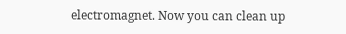electromagnet. Now you can clean up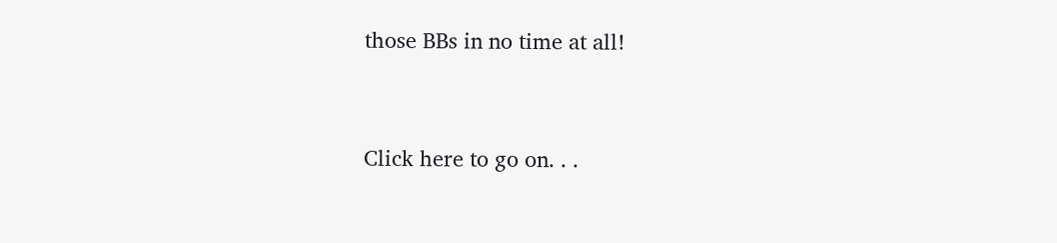those BBs in no time at all!


Click here to go on. . .